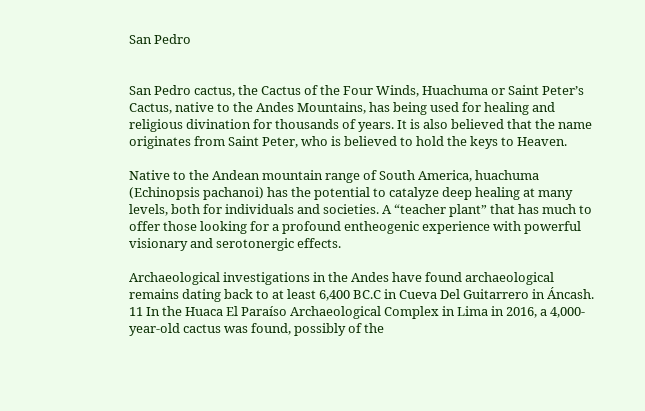San Pedro


San Pedro cactus, the Cactus of the Four Winds, Huachuma or Saint Peter’s Cactus, native to the Andes Mountains, has being used for healing and religious divination for thousands of years. It is also believed that the name originates from Saint Peter, who is believed to hold the keys to Heaven.

Native to the Andean mountain range of South America, huachuma (Echinopsis pachanoi) has the potential to catalyze deep healing at many levels, both for individuals and societies. A “teacher plant” that has much to offer those looking for a profound entheogenic experience with powerful visionary and serotonergic effects.

Archaeological investigations in the Andes have found archaeological remains dating back to at least 6,400 BC.C in Cueva Del Guitarrero in Áncash. 11 In the Huaca El Paraíso Archaeological Complex in Lima in 2016, a 4,000-year-old cactus was found, possibly of the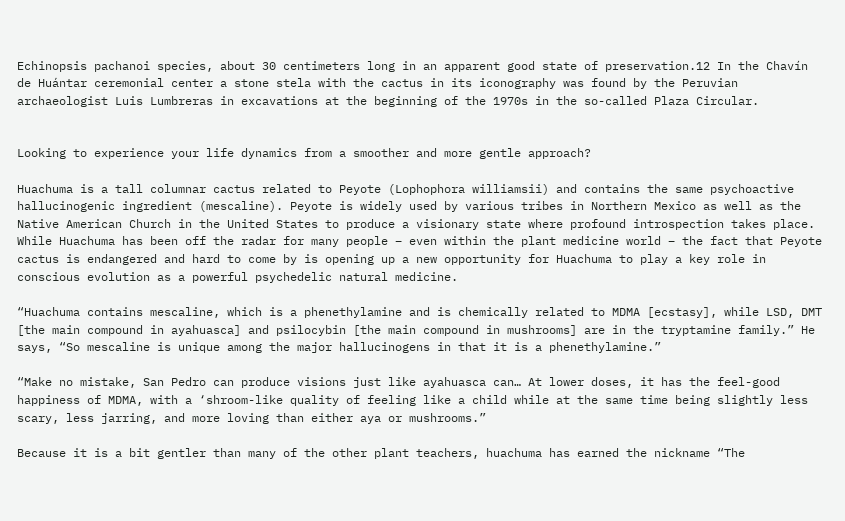Echinopsis pachanoi species, about 30 centimeters long in an apparent good state of preservation.12 In the Chavín de Huántar ceremonial center a stone stela with the cactus in its iconography was found by the Peruvian archaeologist Luis Lumbreras in excavations at the beginning of the 1970s in the so-called Plaza Circular.


Looking to experience your life dynamics from a smoother and more gentle approach?

Huachuma is a tall columnar cactus related to Peyote (Lophophora williamsii) and contains the same psychoactive hallucinogenic ingredient (mescaline). Peyote is widely used by various tribes in Northern Mexico as well as the Native American Church in the United States to produce a visionary state where profound introspection takes place. While Huachuma has been off the radar for many people – even within the plant medicine world – the fact that Peyote cactus is endangered and hard to come by is opening up a new opportunity for Huachuma to play a key role in conscious evolution as a powerful psychedelic natural medicine.

“Huachuma contains mescaline, which is a phenethylamine and is chemically related to MDMA [ecstasy], while LSD, DMT [the main compound in ayahuasca] and psilocybin [the main compound in mushrooms] are in the tryptamine family.” He says, “So mescaline is unique among the major hallucinogens in that it is a phenethylamine.”

“Make no mistake, San Pedro can produce visions just like ayahuasca can… At lower doses, it has the feel-good happiness of MDMA, with a ‘shroom-like quality of feeling like a child while at the same time being slightly less scary, less jarring, and more loving than either aya or mushrooms.”

Because it is a bit gentler than many of the other plant teachers, huachuma has earned the nickname “The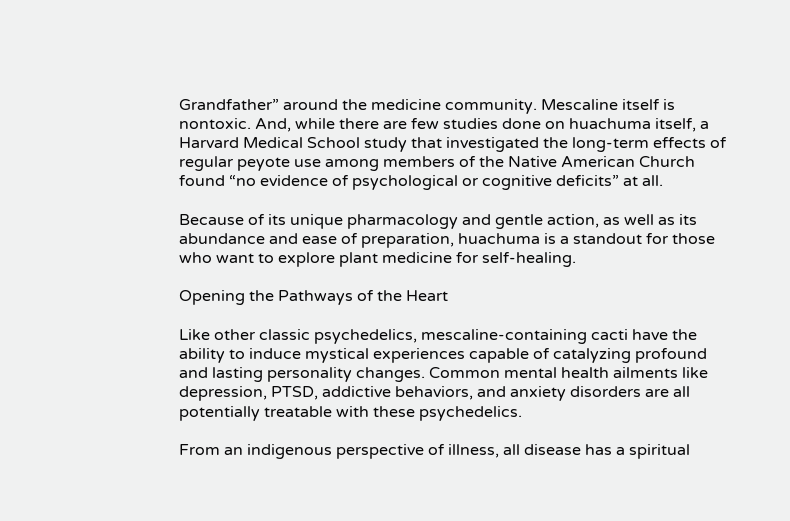Grandfather” around the medicine community. Mescaline itself is nontoxic. And, while there are few studies done on huachuma itself, a Harvard Medical School study that investigated the long-term effects of regular peyote use among members of the Native American Church found “no evidence of psychological or cognitive deficits” at all.

Because of its unique pharmacology and gentle action, as well as its abundance and ease of preparation, huachuma is a standout for those who want to explore plant medicine for self-healing.

Opening the Pathways of the Heart

Like other classic psychedelics, mescaline-containing cacti have the ability to induce mystical experiences capable of catalyzing profound and lasting personality changes. Common mental health ailments like depression, PTSD, addictive behaviors, and anxiety disorders are all potentially treatable with these psychedelics.

From an indigenous perspective of illness, all disease has a spiritual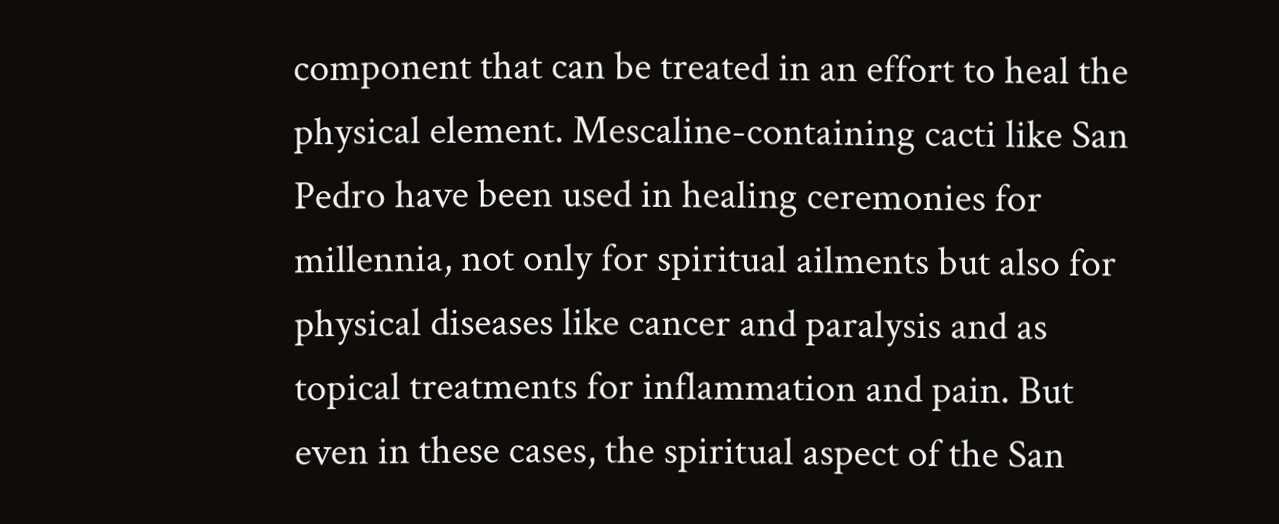component that can be treated in an effort to heal the physical element. Mescaline-containing cacti like San Pedro have been used in healing ceremonies for millennia, not only for spiritual ailments but also for physical diseases like cancer and paralysis and as topical treatments for inflammation and pain. But even in these cases, the spiritual aspect of the San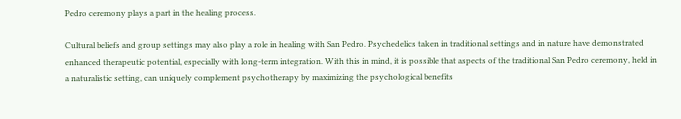Pedro ceremony plays a part in the healing process.

Cultural beliefs and group settings may also play a role in healing with San Pedro. Psychedelics taken in traditional settings and in nature have demonstrated enhanced therapeutic potential, especially with long-term integration. With this in mind, it is possible that aspects of the traditional San Pedro ceremony, held in a naturalistic setting, can uniquely complement psychotherapy by maximizing the psychological benefits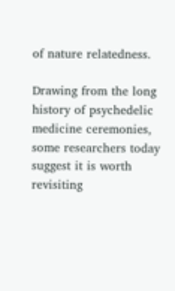of nature relatedness.

Drawing from the long history of psychedelic medicine ceremonies, some researchers today suggest it is worth revisiting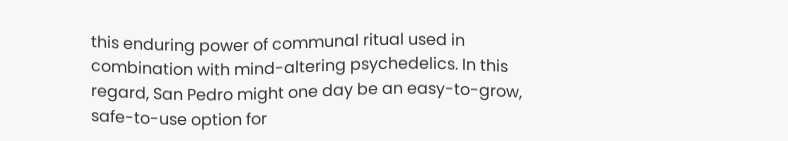this enduring power of communal ritual used in combination with mind-altering psychedelics. In this regard, San Pedro might one day be an easy-to-grow, safe-to-use option for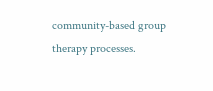community-based group therapy processes.